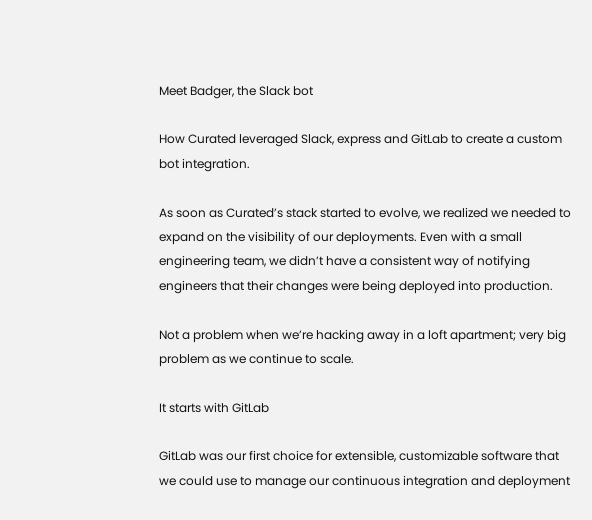Meet Badger, the Slack bot

How Curated leveraged Slack, express and GitLab to create a custom bot integration.

As soon as Curated’s stack started to evolve, we realized we needed to expand on the visibility of our deployments. Even with a small engineering team, we didn’t have a consistent way of notifying engineers that their changes were being deployed into production.

Not a problem when we’re hacking away in a loft apartment; very big problem as we continue to scale.

It starts with GitLab

GitLab was our first choice for extensible, customizable software that we could use to manage our continuous integration and deployment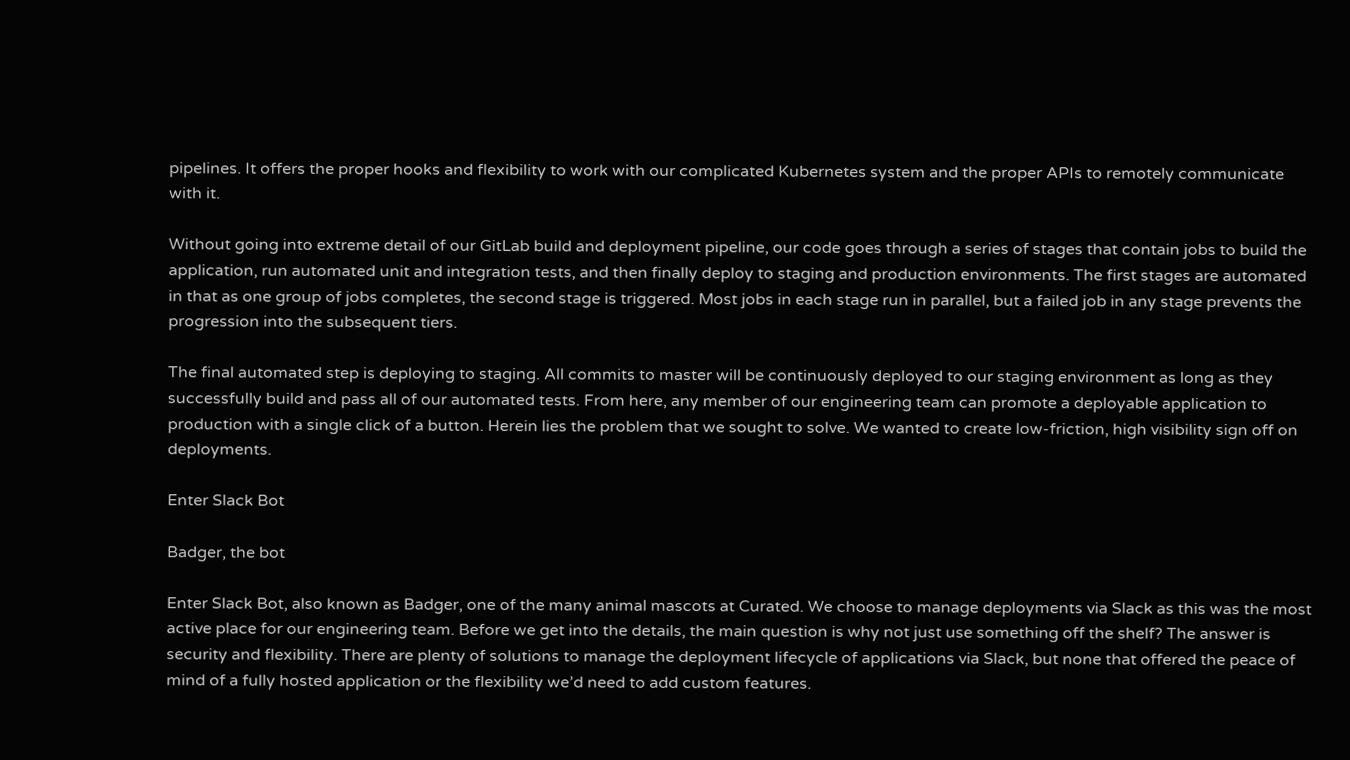pipelines. It offers the proper hooks and flexibility to work with our complicated Kubernetes system and the proper APIs to remotely communicate with it.

Without going into extreme detail of our GitLab build and deployment pipeline, our code goes through a series of stages that contain jobs to build the application, run automated unit and integration tests, and then finally deploy to staging and production environments. The first stages are automated in that as one group of jobs completes, the second stage is triggered. Most jobs in each stage run in parallel, but a failed job in any stage prevents the progression into the subsequent tiers.

The final automated step is deploying to staging. All commits to master will be continuously deployed to our staging environment as long as they successfully build and pass all of our automated tests. From here, any member of our engineering team can promote a deployable application to production with a single click of a button. Herein lies the problem that we sought to solve. We wanted to create low-friction, high visibility sign off on deployments.

Enter Slack Bot

Badger, the bot

Enter Slack Bot, also known as Badger, one of the many animal mascots at Curated. We choose to manage deployments via Slack as this was the most active place for our engineering team. Before we get into the details, the main question is why not just use something off the shelf? The answer is security and flexibility. There are plenty of solutions to manage the deployment lifecycle of applications via Slack, but none that offered the peace of mind of a fully hosted application or the flexibility we’d need to add custom features.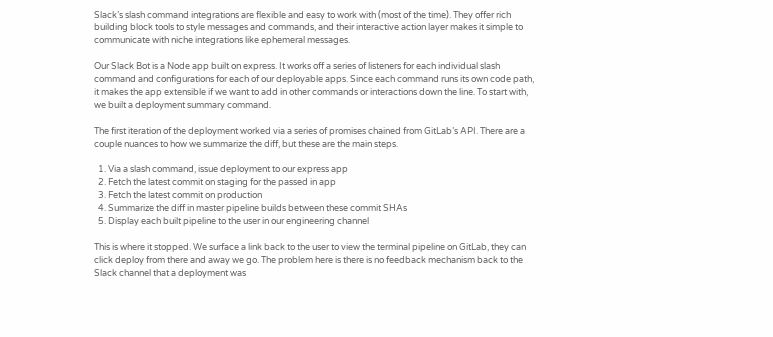Slack’s slash command integrations are flexible and easy to work with (most of the time). They offer rich building block tools to style messages and commands, and their interactive action layer makes it simple to communicate with niche integrations like ephemeral messages.

Our Slack Bot is a Node app built on express. It works off a series of listeners for each individual slash command and configurations for each of our deployable apps. Since each command runs its own code path, it makes the app extensible if we want to add in other commands or interactions down the line. To start with, we built a deployment summary command.

The first iteration of the deployment worked via a series of promises chained from GitLab’s API. There are a couple nuances to how we summarize the diff, but these are the main steps.

  1. Via a slash command, issue deployment to our express app
  2. Fetch the latest commit on staging for the passed in app
  3. Fetch the latest commit on production
  4. Summarize the diff in master pipeline builds between these commit SHAs
  5. Display each built pipeline to the user in our engineering channel

This is where it stopped. We surface a link back to the user to view the terminal pipeline on GitLab, they can click deploy from there and away we go. The problem here is there is no feedback mechanism back to the Slack channel that a deployment was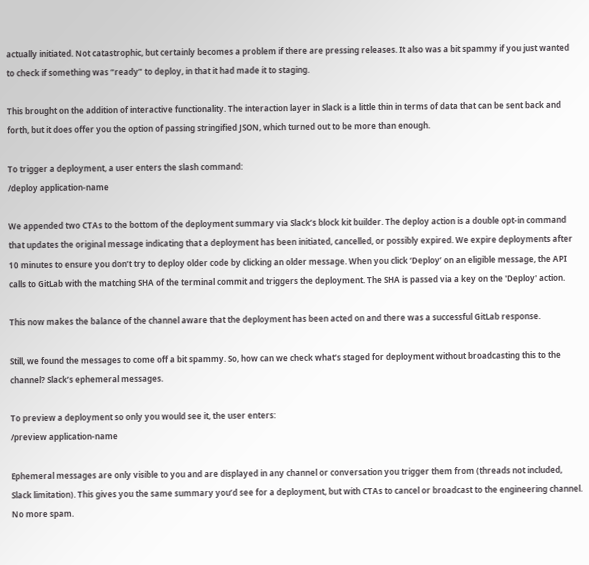actually initiated. Not catastrophic, but certainly becomes a problem if there are pressing releases. It also was a bit spammy if you just wanted to check if something was “ready” to deploy, in that it had made it to staging.

This brought on the addition of interactive functionality. The interaction layer in Slack is a little thin in terms of data that can be sent back and forth, but it does offer you the option of passing stringified JSON, which turned out to be more than enough.

To trigger a deployment, a user enters the slash command:
/deploy application-name

We appended two CTAs to the bottom of the deployment summary via Slack’s block kit builder. The deploy action is a double opt-in command that updates the original message indicating that a deployment has been initiated, cancelled, or possibly expired. We expire deployments after 10 minutes to ensure you don’t try to deploy older code by clicking an older message. When you click ‘Deploy’ on an eligible message, the API calls to GitLab with the matching SHA of the terminal commit and triggers the deployment. The SHA is passed via a key on the 'Deploy' action.

This now makes the balance of the channel aware that the deployment has been acted on and there was a successful GitLab response.

Still, we found the messages to come off a bit spammy. So, how can we check what’s staged for deployment without broadcasting this to the channel? Slack’s ephemeral messages.

To preview a deployment so only you would see it, the user enters:
/preview application-name

Ephemeral messages are only visible to you and are displayed in any channel or conversation you trigger them from (threads not included, Slack limitation). This gives you the same summary you’d see for a deployment, but with CTAs to cancel or broadcast to the engineering channel. No more spam.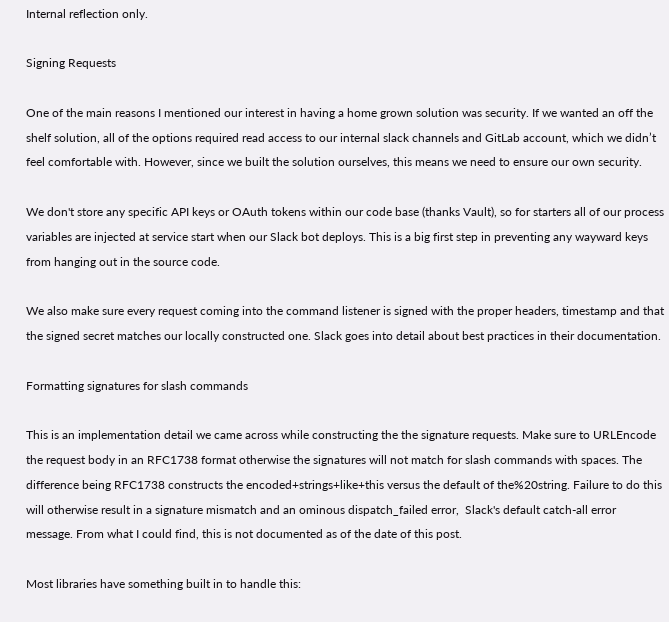Internal reflection only.

Signing Requests

One of the main reasons I mentioned our interest in having a home grown solution was security. If we wanted an off the shelf solution, all of the options required read access to our internal slack channels and GitLab account, which we didn’t feel comfortable with. However, since we built the solution ourselves, this means we need to ensure our own security.

We don't store any specific API keys or OAuth tokens within our code base (thanks Vault), so for starters all of our process variables are injected at service start when our Slack bot deploys. This is a big first step in preventing any wayward keys from hanging out in the source code.

We also make sure every request coming into the command listener is signed with the proper headers, timestamp and that the signed secret matches our locally constructed one. Slack goes into detail about best practices in their documentation.

Formatting signatures for slash commands

This is an implementation detail we came across while constructing the the signature requests. Make sure to URLEncode the request body in an RFC1738 format otherwise the signatures will not match for slash commands with spaces. The difference being RFC1738 constructs the encoded+strings+like+this versus the default of the%20string. Failure to do this will otherwise result in a signature mismatch and an ominous dispatch_failed error,  Slack's default catch-all error message. From what I could find, this is not documented as of the date of this post.

Most libraries have something built in to handle this: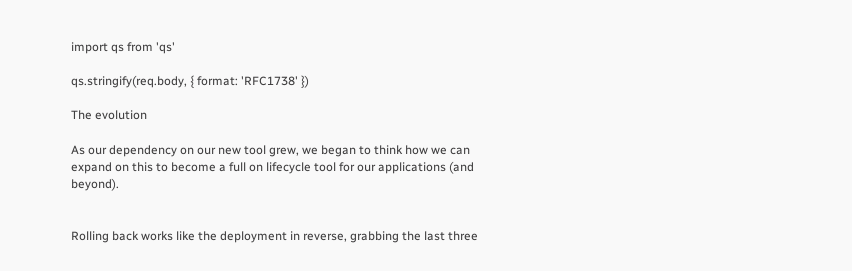import qs from 'qs'

qs.stringify(req.body, { format: 'RFC1738' })

The evolution

As our dependency on our new tool grew, we began to think how we can expand on this to become a full on lifecycle tool for our applications (and beyond).


Rolling back works like the deployment in reverse, grabbing the last three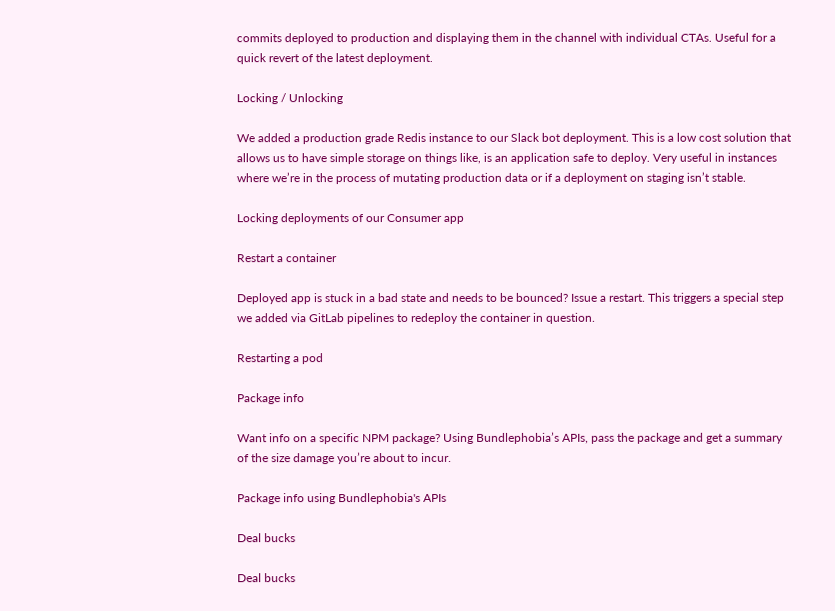commits deployed to production and displaying them in the channel with individual CTAs. Useful for a quick revert of the latest deployment.

Locking / Unlocking

We added a production grade Redis instance to our Slack bot deployment. This is a low cost solution that allows us to have simple storage on things like, is an application safe to deploy. Very useful in instances where we’re in the process of mutating production data or if a deployment on staging isn’t stable.

Locking deployments of our Consumer app

Restart a container

Deployed app is stuck in a bad state and needs to be bounced? Issue a restart. This triggers a special step we added via GitLab pipelines to redeploy the container in question.

Restarting a pod

Package info

Want info on a specific NPM package? Using Bundlephobia’s APIs, pass the package and get a summary of the size damage you’re about to incur.

Package info using Bundlephobia's APIs

Deal bucks

Deal bucks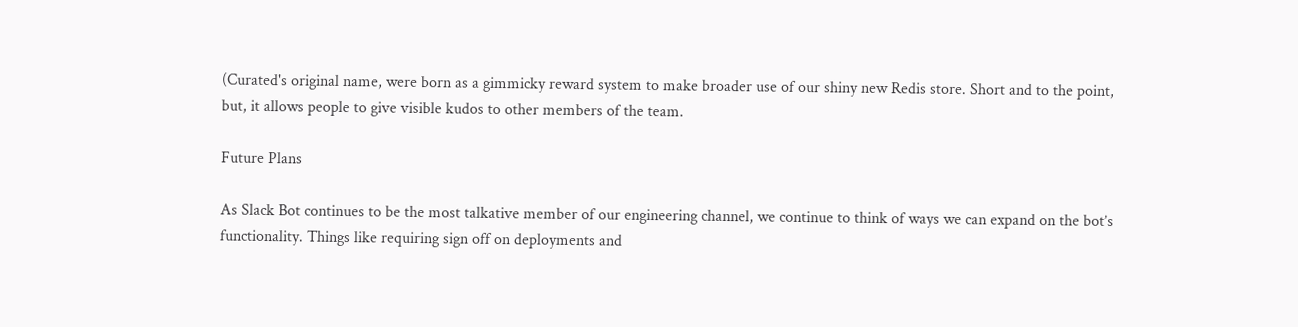(Curated's original name, were born as a gimmicky reward system to make broader use of our shiny new Redis store. Short and to the point, but, it allows people to give visible kudos to other members of the team.

Future Plans

As Slack Bot continues to be the most talkative member of our engineering channel, we continue to think of ways we can expand on the bot’s functionality. Things like requiring sign off on deployments and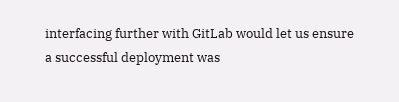interfacing further with GitLab would let us ensure a successful deployment was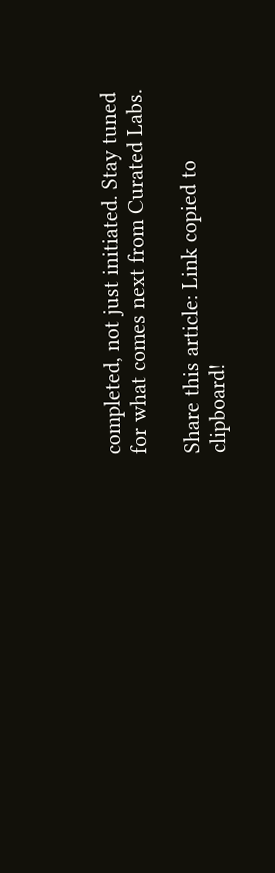completed, not just initiated. Stay tuned for what comes next from Curated Labs.

Share this article: Link copied to clipboard!